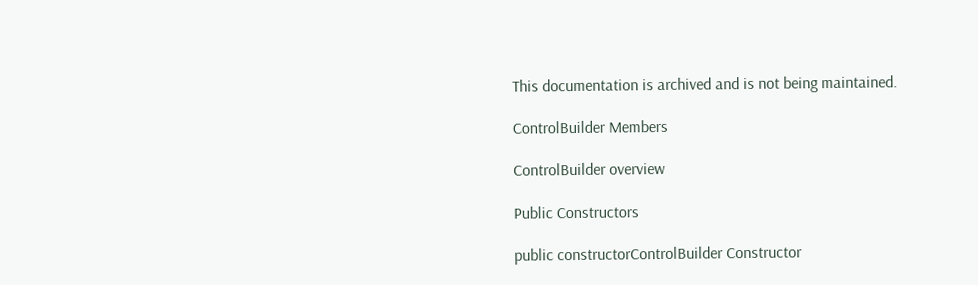This documentation is archived and is not being maintained.

ControlBuilder Members

ControlBuilder overview

Public Constructors

public constructorControlBuilder Constructor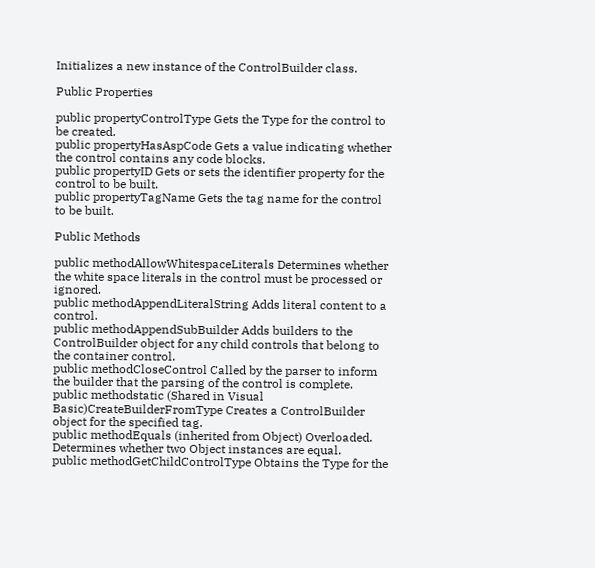Initializes a new instance of the ControlBuilder class.

Public Properties

public propertyControlType Gets the Type for the control to be created.
public propertyHasAspCode Gets a value indicating whether the control contains any code blocks.
public propertyID Gets or sets the identifier property for the control to be built.
public propertyTagName Gets the tag name for the control to be built.

Public Methods

public methodAllowWhitespaceLiterals Determines whether the white space literals in the control must be processed or ignored.
public methodAppendLiteralString Adds literal content to a control.
public methodAppendSubBuilder Adds builders to the ControlBuilder object for any child controls that belong to the container control.
public methodCloseControl Called by the parser to inform the builder that the parsing of the control is complete.
public methodstatic (Shared in Visual Basic)CreateBuilderFromType Creates a ControlBuilder object for the specified tag.
public methodEquals (inherited from Object) Overloaded. Determines whether two Object instances are equal.
public methodGetChildControlType Obtains the Type for the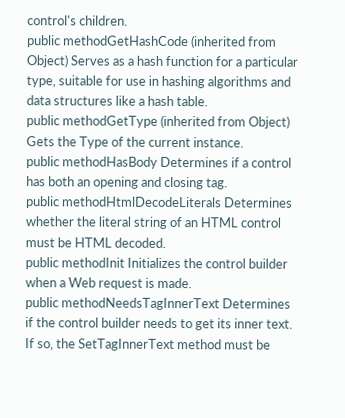control's children.
public methodGetHashCode (inherited from Object) Serves as a hash function for a particular type, suitable for use in hashing algorithms and data structures like a hash table.
public methodGetType (inherited from Object) Gets the Type of the current instance.
public methodHasBody Determines if a control has both an opening and closing tag.
public methodHtmlDecodeLiterals Determines whether the literal string of an HTML control must be HTML decoded.
public methodInit Initializes the control builder when a Web request is made.
public methodNeedsTagInnerText Determines if the control builder needs to get its inner text. If so, the SetTagInnerText method must be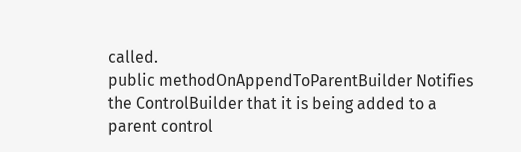called.
public methodOnAppendToParentBuilder Notifies the ControlBuilder that it is being added to a parent control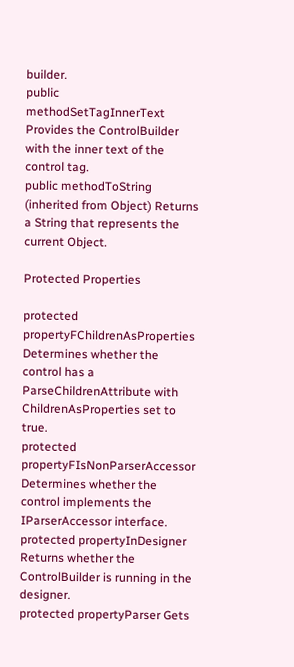builder.
public methodSetTagInnerText Provides the ControlBuilder with the inner text of the control tag.
public methodToString (inherited from Object) Returns a String that represents the current Object.

Protected Properties

protected propertyFChildrenAsProperties Determines whether the control has a ParseChildrenAttribute with ChildrenAsProperties set to true.
protected propertyFIsNonParserAccessor Determines whether the control implements the IParserAccessor interface.
protected propertyInDesigner Returns whether the ControlBuilder is running in the designer.
protected propertyParser Gets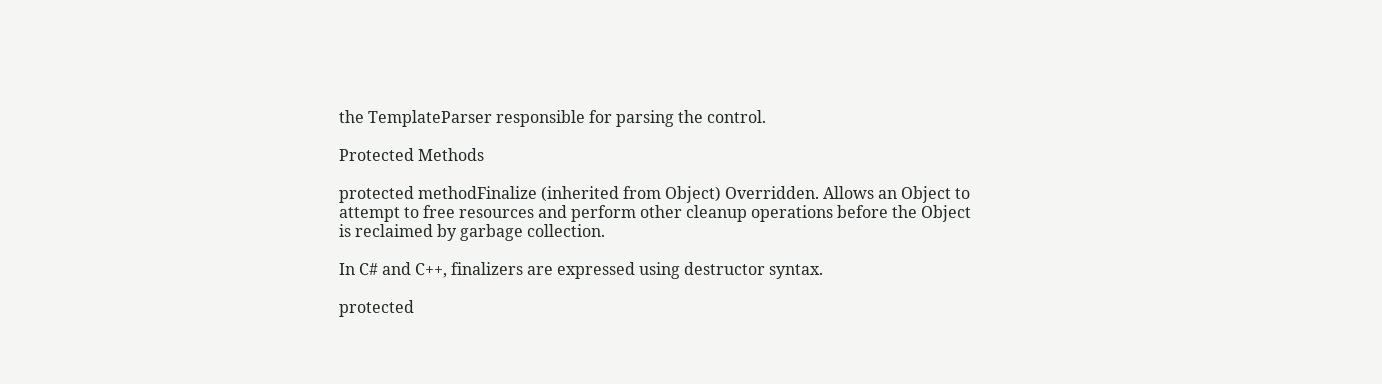the TemplateParser responsible for parsing the control.

Protected Methods

protected methodFinalize (inherited from Object) Overridden. Allows an Object to attempt to free resources and perform other cleanup operations before the Object is reclaimed by garbage collection.

In C# and C++, finalizers are expressed using destructor syntax.

protected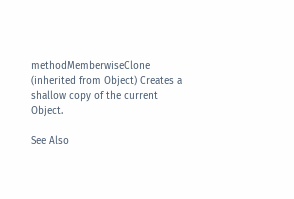methodMemberwiseClone (inherited from Object) Creates a shallow copy of the current Object.

See Also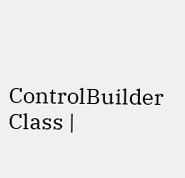ControlBuilder Class |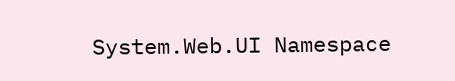System.Web.UI Namespace